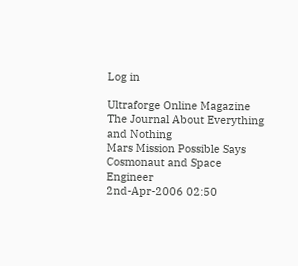Log in

Ultraforge Online Magazine
The Journal About Everything and Nothing
Mars Mission Possible Says Cosmonaut and Space Engineer
2nd-Apr-2006 02:50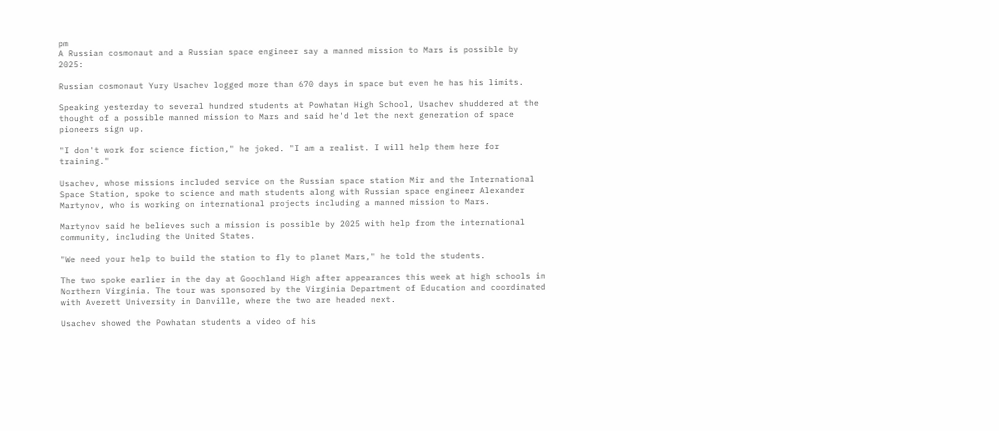pm
A Russian cosmonaut and a Russian space engineer say a manned mission to Mars is possible by 2025:

Russian cosmonaut Yury Usachev logged more than 670 days in space but even he has his limits.

Speaking yesterday to several hundred students at Powhatan High School, Usachev shuddered at the thought of a possible manned mission to Mars and said he'd let the next generation of space pioneers sign up.

"I don't work for science fiction," he joked. "I am a realist. I will help them here for training."

Usachev, whose missions included service on the Russian space station Mir and the International Space Station, spoke to science and math students along with Russian space engineer Alexander Martynov, who is working on international projects including a manned mission to Mars.

Martynov said he believes such a mission is possible by 2025 with help from the international community, including the United States.

"We need your help to build the station to fly to planet Mars," he told the students.

The two spoke earlier in the day at Goochland High after appearances this week at high schools in Northern Virginia. The tour was sponsored by the Virginia Department of Education and coordinated with Averett University in Danville, where the two are headed next.

Usachev showed the Powhatan students a video of his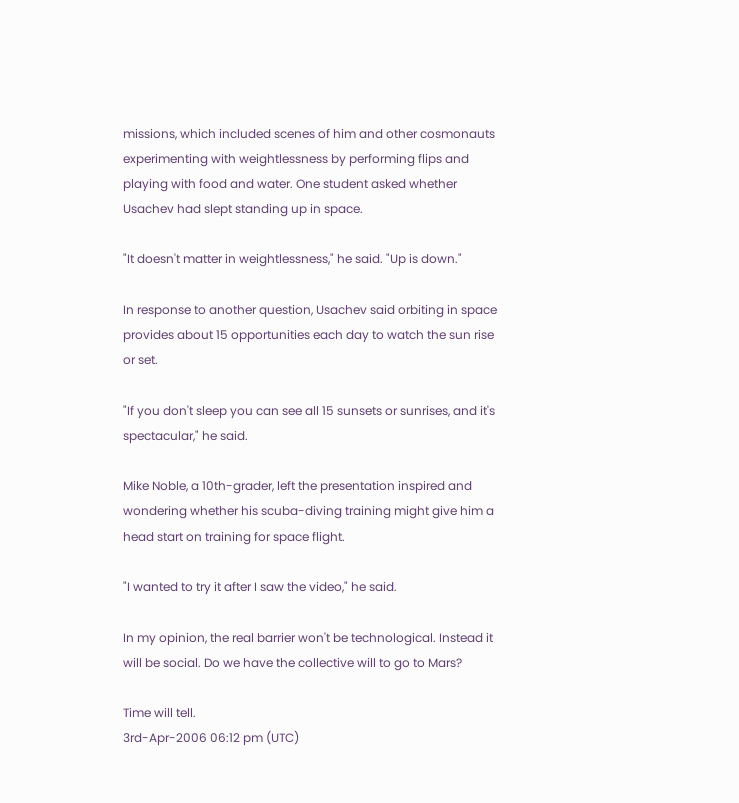missions, which included scenes of him and other cosmonauts experimenting with weightlessness by performing flips and playing with food and water. One student asked whether Usachev had slept standing up in space.

"It doesn't matter in weightlessness," he said. "Up is down."

In response to another question, Usachev said orbiting in space provides about 15 opportunities each day to watch the sun rise or set.

"If you don't sleep you can see all 15 sunsets or sunrises, and it's spectacular," he said.

Mike Noble, a 10th-grader, left the presentation inspired and wondering whether his scuba-diving training might give him a head start on training for space flight.

"I wanted to try it after I saw the video," he said.

In my opinion, the real barrier won't be technological. Instead it will be social. Do we have the collective will to go to Mars?

Time will tell.
3rd-Apr-2006 06:12 pm (UTC)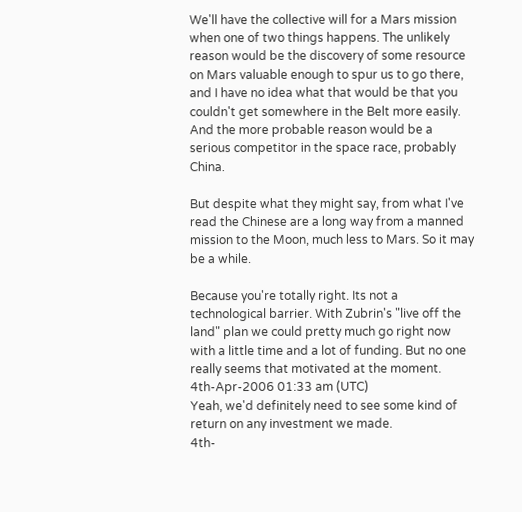We'll have the collective will for a Mars mission when one of two things happens. The unlikely reason would be the discovery of some resource on Mars valuable enough to spur us to go there, and I have no idea what that would be that you couldn't get somewhere in the Belt more easily. And the more probable reason would be a serious competitor in the space race, probably China.

But despite what they might say, from what I've read the Chinese are a long way from a manned mission to the Moon, much less to Mars. So it may be a while.

Because you're totally right. Its not a technological barrier. With Zubrin's "live off the land" plan we could pretty much go right now with a little time and a lot of funding. But no one really seems that motivated at the moment.
4th-Apr-2006 01:33 am (UTC)
Yeah, we'd definitely need to see some kind of return on any investment we made.
4th-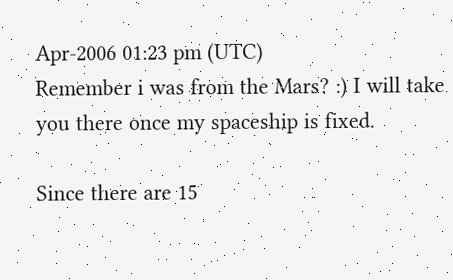Apr-2006 01:23 pm (UTC)
Remember i was from the Mars? :) I will take you there once my spaceship is fixed.

Since there are 15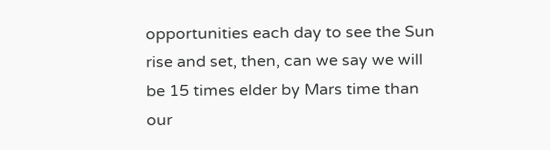opportunities each day to see the Sun rise and set, then, can we say we will be 15 times elder by Mars time than our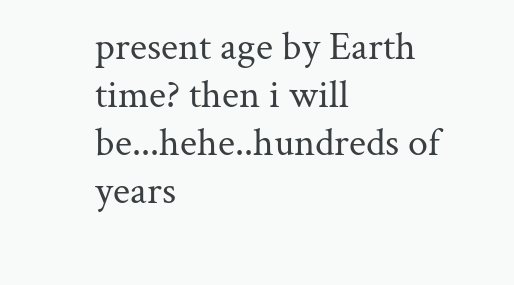present age by Earth time? then i will be...hehe..hundreds of years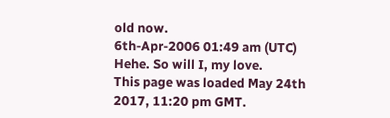old now.
6th-Apr-2006 01:49 am (UTC)
Hehe. So will I, my love.
This page was loaded May 24th 2017, 11:20 pm GMT.